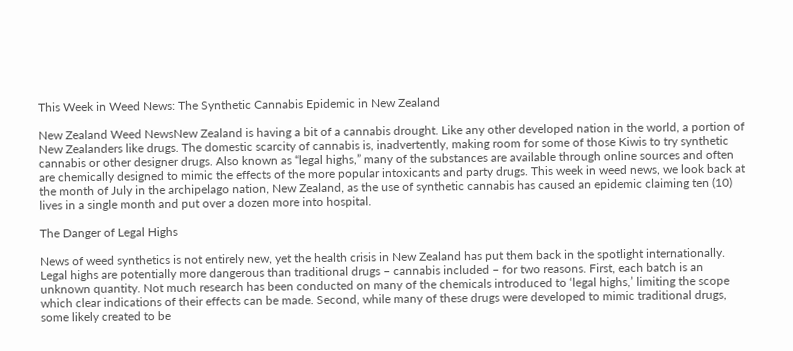This Week in Weed News: The Synthetic Cannabis Epidemic in New Zealand

New Zealand Weed NewsNew Zealand is having a bit of a cannabis drought. Like any other developed nation in the world, a portion of New Zealanders like drugs. The domestic scarcity of cannabis is, inadvertently, making room for some of those Kiwis to try synthetic cannabis or other designer drugs. Also known as “legal highs,” many of the substances are available through online sources and often are chemically designed to mimic the effects of the more popular intoxicants and party drugs. This week in weed news, we look back at the month of July in the archipelago nation, New Zealand, as the use of synthetic cannabis has caused an epidemic claiming ten (10) lives in a single month and put over a dozen more into hospital.

The Danger of Legal Highs

News of weed synthetics is not entirely new, yet the health crisis in New Zealand has put them back in the spotlight internationally. Legal highs are potentially more dangerous than traditional drugs – cannabis included – for two reasons. First, each batch is an unknown quantity. Not much research has been conducted on many of the chemicals introduced to ‘legal highs,’ limiting the scope which clear indications of their effects can be made. Second, while many of these drugs were developed to mimic traditional drugs, some likely created to be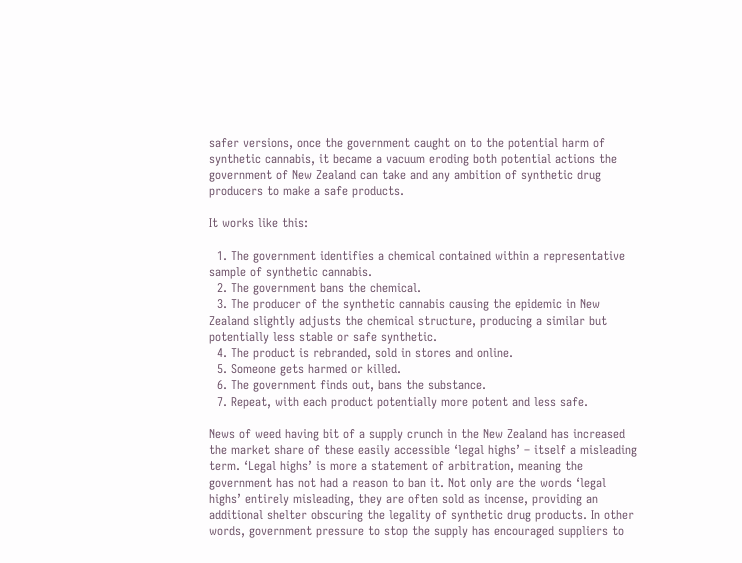safer versions, once the government caught on to the potential harm of synthetic cannabis, it became a vacuum eroding both potential actions the government of New Zealand can take and any ambition of synthetic drug producers to make a safe products.

It works like this:

  1. The government identifies a chemical contained within a representative sample of synthetic cannabis.
  2. The government bans the chemical.
  3. The producer of the synthetic cannabis causing the epidemic in New Zealand slightly adjusts the chemical structure, producing a similar but potentially less stable or safe synthetic.
  4. The product is rebranded, sold in stores and online.
  5. Someone gets harmed or killed.
  6. The government finds out, bans the substance.
  7. Repeat, with each product potentially more potent and less safe.

News of weed having bit of a supply crunch in the New Zealand has increased the market share of these easily accessible ‘legal highs’ – itself a misleading term. ‘Legal highs’ is more a statement of arbitration, meaning the government has not had a reason to ban it. Not only are the words ‘legal highs’ entirely misleading, they are often sold as incense, providing an additional shelter obscuring the legality of synthetic drug products. In other words, government pressure to stop the supply has encouraged suppliers to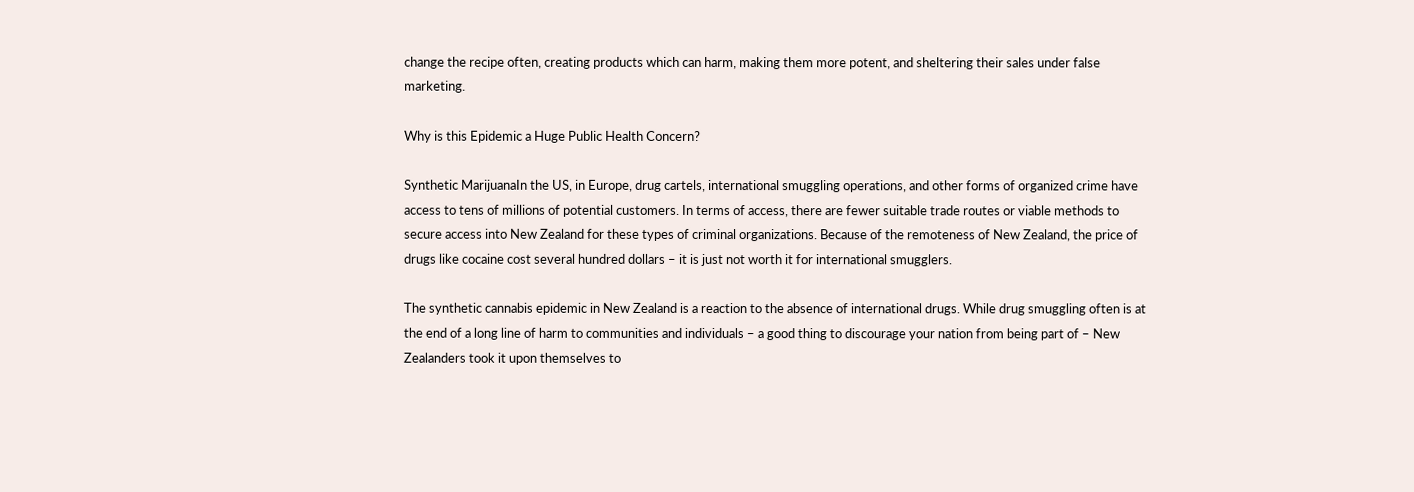change the recipe often, creating products which can harm, making them more potent, and sheltering their sales under false marketing.

Why is this Epidemic a Huge Public Health Concern?

Synthetic MarijuanaIn the US, in Europe, drug cartels, international smuggling operations, and other forms of organized crime have access to tens of millions of potential customers. In terms of access, there are fewer suitable trade routes or viable methods to secure access into New Zealand for these types of criminal organizations. Because of the remoteness of New Zealand, the price of drugs like cocaine cost several hundred dollars – it is just not worth it for international smugglers.

The synthetic cannabis epidemic in New Zealand is a reaction to the absence of international drugs. While drug smuggling often is at the end of a long line of harm to communities and individuals – a good thing to discourage your nation from being part of – New Zealanders took it upon themselves to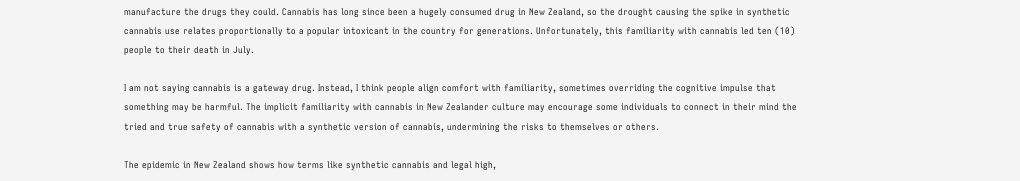manufacture the drugs they could. Cannabis has long since been a hugely consumed drug in New Zealand, so the drought causing the spike in synthetic cannabis use relates proportionally to a popular intoxicant in the country for generations. Unfortunately, this familiarity with cannabis led ten (10) people to their death in July.

I am not saying cannabis is a gateway drug. Instead, I think people align comfort with familiarity, sometimes overriding the cognitive impulse that something may be harmful. The implicit familiarity with cannabis in New Zealander culture may encourage some individuals to connect in their mind the tried and true safety of cannabis with a synthetic version of cannabis, undermining the risks to themselves or others.

The epidemic in New Zealand shows how terms like synthetic cannabis and legal high,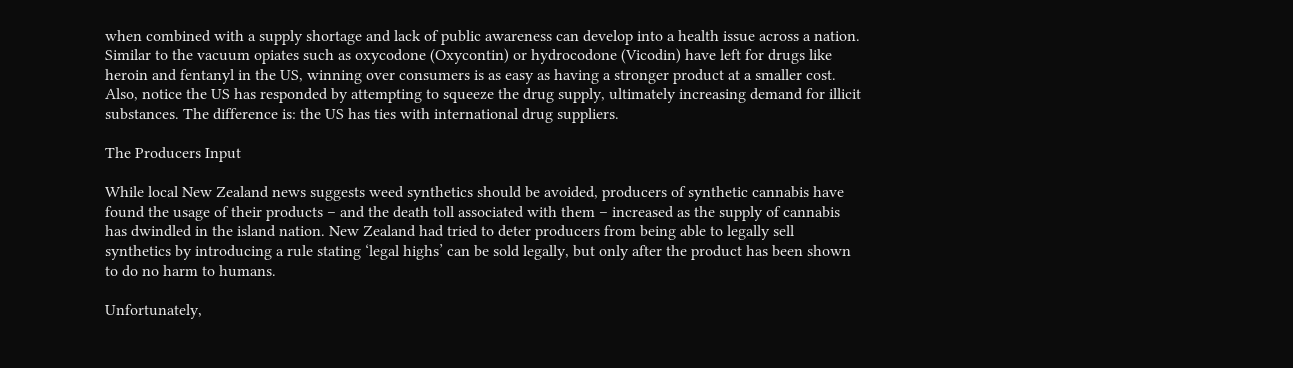when combined with a supply shortage and lack of public awareness can develop into a health issue across a nation. Similar to the vacuum opiates such as oxycodone (Oxycontin) or hydrocodone (Vicodin) have left for drugs like heroin and fentanyl in the US, winning over consumers is as easy as having a stronger product at a smaller cost. Also, notice the US has responded by attempting to squeeze the drug supply, ultimately increasing demand for illicit substances. The difference is: the US has ties with international drug suppliers.

The Producers Input

While local New Zealand news suggests weed synthetics should be avoided, producers of synthetic cannabis have found the usage of their products – and the death toll associated with them – increased as the supply of cannabis has dwindled in the island nation. New Zealand had tried to deter producers from being able to legally sell synthetics by introducing a rule stating ‘legal highs’ can be sold legally, but only after the product has been shown to do no harm to humans.

Unfortunately,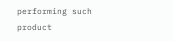performing such product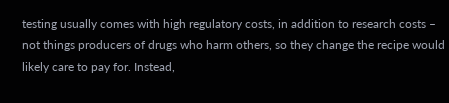testing usually comes with high regulatory costs, in addition to research costs – not things producers of drugs who harm others, so they change the recipe would likely care to pay for. Instead,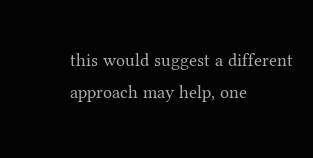this would suggest a different approach may help, one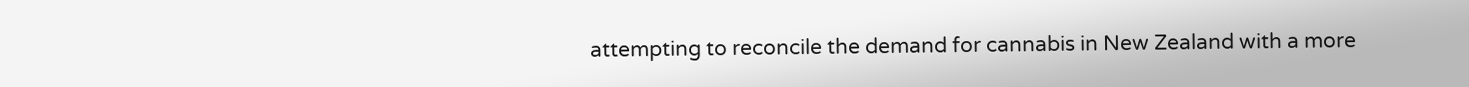attempting to reconcile the demand for cannabis in New Zealand with a more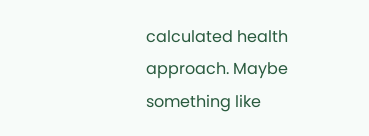calculated health approach. Maybe something like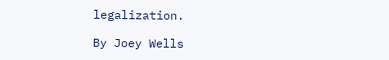legalization.

By Joey Wells